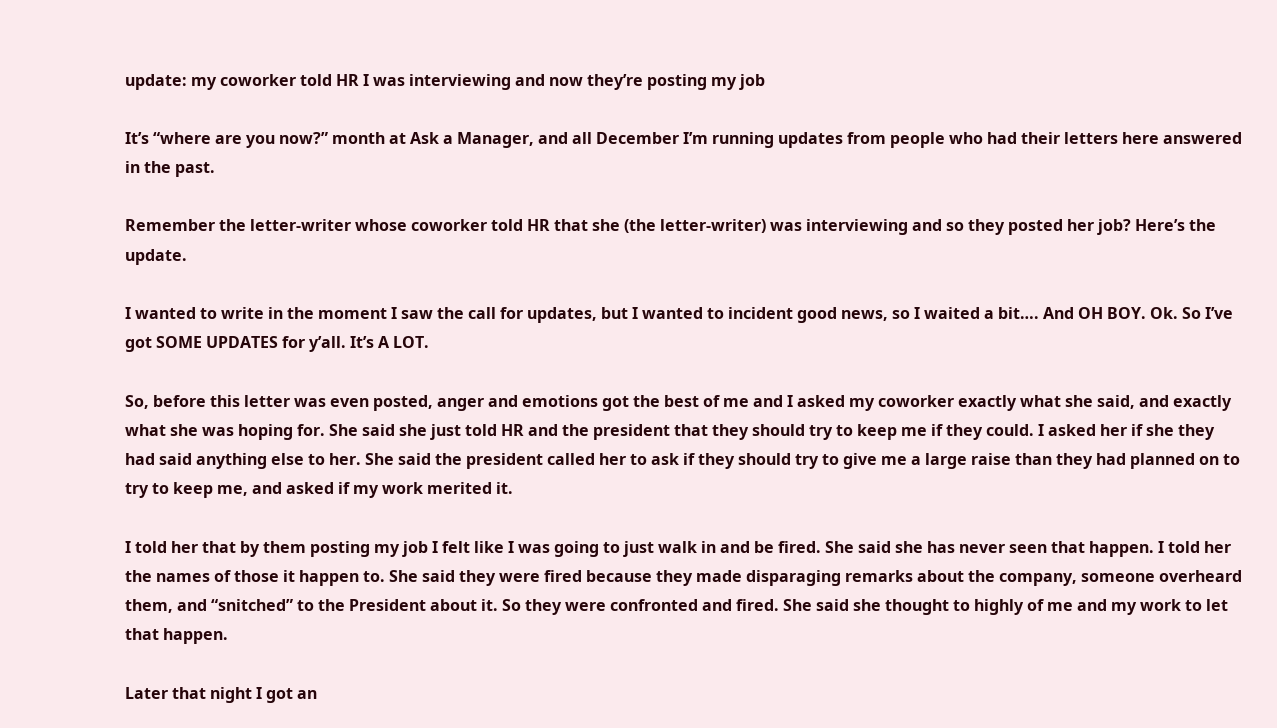update: my coworker told HR I was interviewing and now they’re posting my job

It’s “where are you now?” month at Ask a Manager, and all December I’m running updates from people who had their letters here answered in the past.

Remember the letter-writer whose coworker told HR that she (the letter-writer) was interviewing and so they posted her job? Here’s the update.

I wanted to write in the moment I saw the call for updates, but I wanted to incident good news, so I waited a bit…. And OH BOY. Ok. So I’ve got SOME UPDATES for y’all. It’s A LOT.

So, before this letter was even posted, anger and emotions got the best of me and I asked my coworker exactly what she said, and exactly what she was hoping for. She said she just told HR and the president that they should try to keep me if they could. I asked her if she they had said anything else to her. She said the president called her to ask if they should try to give me a large raise than they had planned on to try to keep me, and asked if my work merited it.

I told her that by them posting my job I felt like I was going to just walk in and be fired. She said she has never seen that happen. I told her the names of those it happen to. She said they were fired because they made disparaging remarks about the company, someone overheard them, and “snitched” to the President about it. So they were confronted and fired. She said she thought to highly of me and my work to let that happen.

Later that night I got an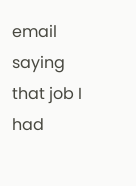email saying that job I had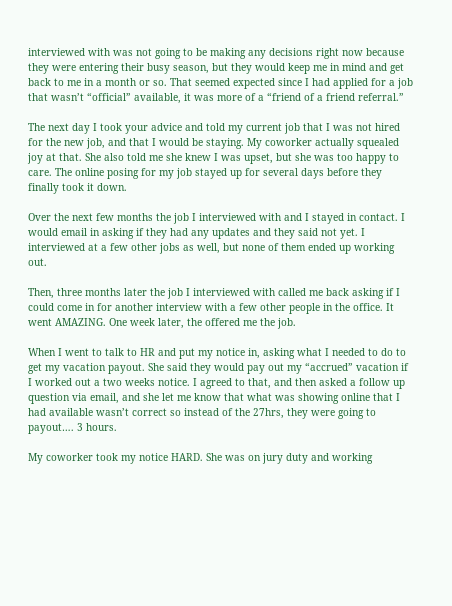interviewed with was not going to be making any decisions right now because they were entering their busy season, but they would keep me in mind and get back to me in a month or so. That seemed expected since I had applied for a job that wasn’t “official” available, it was more of a “friend of a friend referral.”

The next day I took your advice and told my current job that I was not hired for the new job, and that I would be staying. My coworker actually squealed joy at that. She also told me she knew I was upset, but she was too happy to care. The online posing for my job stayed up for several days before they finally took it down.

Over the next few months the job I interviewed with and I stayed in contact. I would email in asking if they had any updates and they said not yet. I interviewed at a few other jobs as well, but none of them ended up working out.

Then, three months later the job I interviewed with called me back asking if I could come in for another interview with a few other people in the office. It went AMAZING. One week later, the offered me the job.

When I went to talk to HR and put my notice in, asking what I needed to do to get my vacation payout. She said they would pay out my “accrued” vacation if I worked out a two weeks notice. I agreed to that, and then asked a follow up question via email, and she let me know that what was showing online that I had available wasn’t correct so instead of the 27hrs, they were going to payout…. 3 hours.

My coworker took my notice HARD. She was on jury duty and working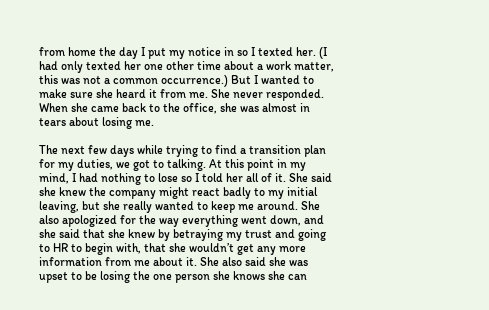from home the day I put my notice in so I texted her. (I had only texted her one other time about a work matter, this was not a common occurrence.) But I wanted to make sure she heard it from me. She never responded. When she came back to the office, she was almost in tears about losing me.

The next few days while trying to find a transition plan for my duties, we got to talking. At this point in my mind, I had nothing to lose so I told her all of it. She said she knew the company might react badly to my initial leaving, but she really wanted to keep me around. She also apologized for the way everything went down, and she said that she knew by betraying my trust and going to HR to begin with, that she wouldn’t get any more information from me about it. She also said she was upset to be losing the one person she knows she can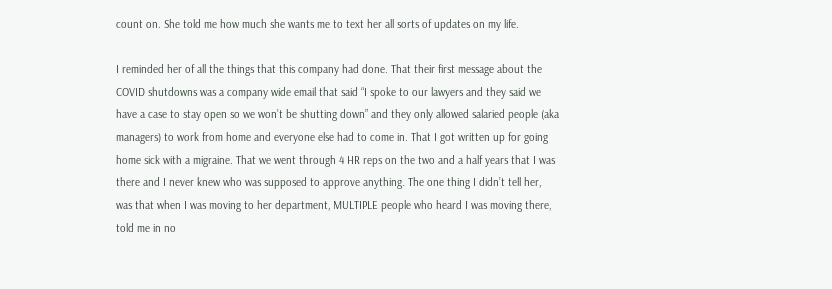count on. She told me how much she wants me to text her all sorts of updates on my life.

I reminded her of all the things that this company had done. That their first message about the COVID shutdowns was a company wide email that said “I spoke to our lawyers and they said we have a case to stay open so we won’t be shutting down” and they only allowed salaried people (aka managers) to work from home and everyone else had to come in. That I got written up for going home sick with a migraine. That we went through 4 HR reps on the two and a half years that I was there and I never knew who was supposed to approve anything. The one thing I didn’t tell her, was that when I was moving to her department, MULTIPLE people who heard I was moving there, told me in no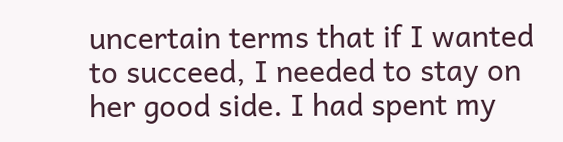uncertain terms that if I wanted to succeed, I needed to stay on her good side. I had spent my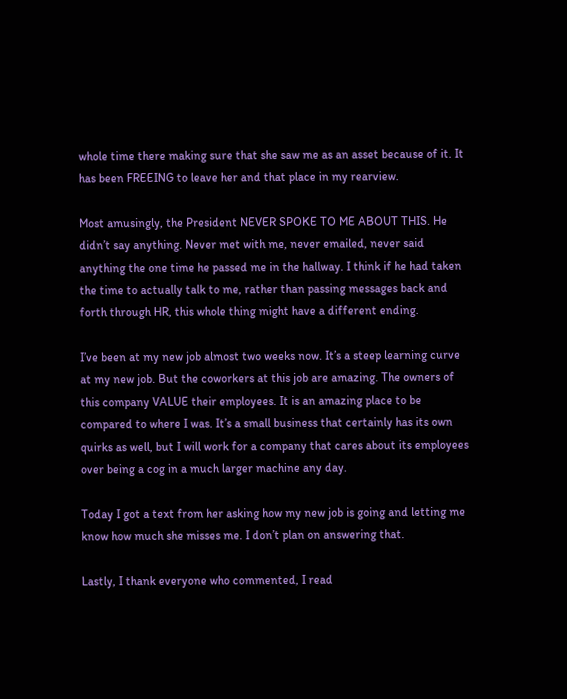whole time there making sure that she saw me as an asset because of it. It has been FREEING to leave her and that place in my rearview.

Most amusingly, the President NEVER SPOKE TO ME ABOUT THIS. He didn’t say anything. Never met with me, never emailed, never said anything the one time he passed me in the hallway. I think if he had taken the time to actually talk to me, rather than passing messages back and forth through HR, this whole thing might have a different ending.

I’ve been at my new job almost two weeks now. It’s a steep learning curve at my new job. But the coworkers at this job are amazing. The owners of this company VALUE their employees. It is an amazing place to be compared to where I was. It’s a small business that certainly has its own quirks as well, but I will work for a company that cares about its employees over being a cog in a much larger machine any day.

Today I got a text from her asking how my new job is going and letting me know how much she misses me. I don’t plan on answering that.

Lastly, I thank everyone who commented, I read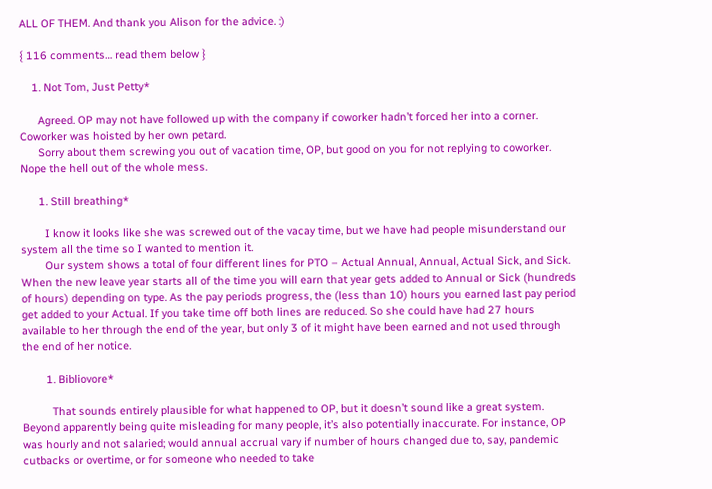ALL OF THEM. And thank you Alison for the advice. :)

{ 116 comments… read them below }

    1. Not Tom, Just Petty*

      Agreed. OP may not have followed up with the company if coworker hadn’t forced her into a corner. Coworker was hoisted by her own petard.
      Sorry about them screwing you out of vacation time, OP, but good on you for not replying to coworker. Nope the hell out of the whole mess.

      1. Still breathing*

        I know it looks like she was screwed out of the vacay time, but we have had people misunderstand our system all the time so I wanted to mention it.
        Our system shows a total of four different lines for PTO – Actual Annual, Annual, Actual Sick, and Sick. When the new leave year starts all of the time you will earn that year gets added to Annual or Sick (hundreds of hours) depending on type. As the pay periods progress, the (less than 10) hours you earned last pay period get added to your Actual. If you take time off both lines are reduced. So she could have had 27 hours available to her through the end of the year, but only 3 of it might have been earned and not used through the end of her notice.

        1. Bibliovore*

          That sounds entirely plausible for what happened to OP, but it doesn’t sound like a great system. Beyond apparently being quite misleading for many people, it’s also potentially inaccurate. For instance, OP was hourly and not salaried; would annual accrual vary if number of hours changed due to, say, pandemic cutbacks or overtime, or for someone who needed to take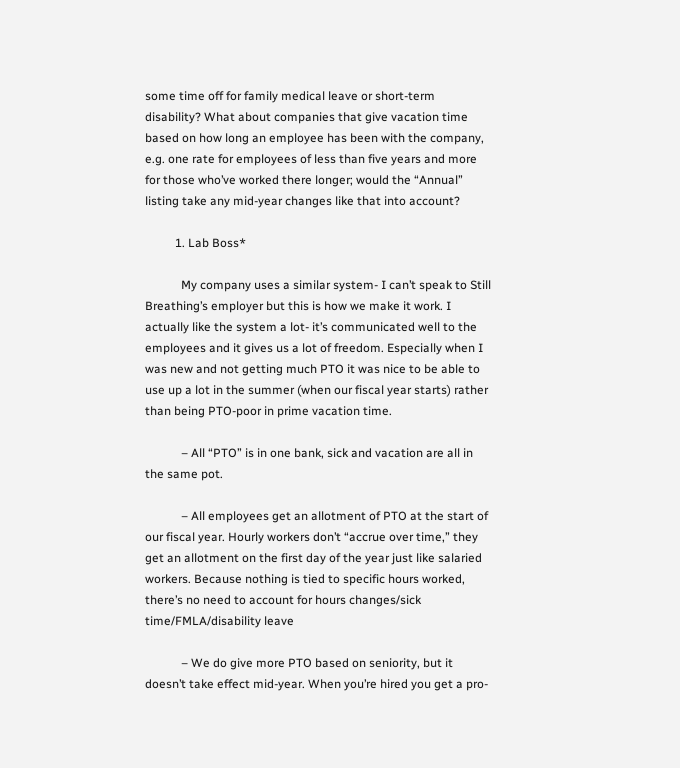some time off for family medical leave or short-term disability? What about companies that give vacation time based on how long an employee has been with the company, e.g. one rate for employees of less than five years and more for those who’ve worked there longer; would the “Annual” listing take any mid-year changes like that into account?

          1. Lab Boss*

            My company uses a similar system- I can’t speak to Still Breathing’s employer but this is how we make it work. I actually like the system a lot- it’s communicated well to the employees and it gives us a lot of freedom. Especially when I was new and not getting much PTO it was nice to be able to use up a lot in the summer (when our fiscal year starts) rather than being PTO-poor in prime vacation time.

            – All “PTO” is in one bank, sick and vacation are all in the same pot.

            – All employees get an allotment of PTO at the start of our fiscal year. Hourly workers don’t “accrue over time,” they get an allotment on the first day of the year just like salaried workers. Because nothing is tied to specific hours worked, there’s no need to account for hours changes/sick time/FMLA/disability leave

            – We do give more PTO based on seniority, but it doesn’t take effect mid-year. When you’re hired you get a pro-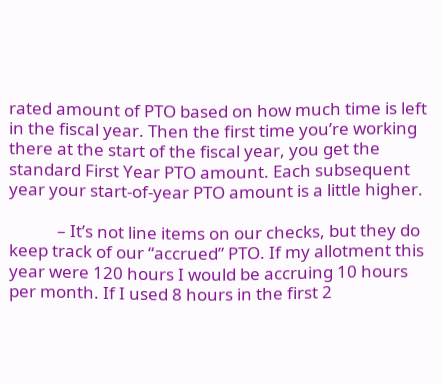rated amount of PTO based on how much time is left in the fiscal year. Then the first time you’re working there at the start of the fiscal year, you get the standard First Year PTO amount. Each subsequent year your start-of-year PTO amount is a little higher.

            – It’s not line items on our checks, but they do keep track of our “accrued” PTO. If my allotment this year were 120 hours I would be accruing 10 hours per month. If I used 8 hours in the first 2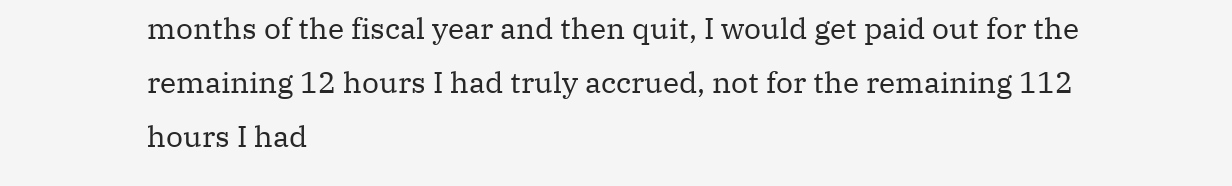months of the fiscal year and then quit, I would get paid out for the remaining 12 hours I had truly accrued, not for the remaining 112 hours I had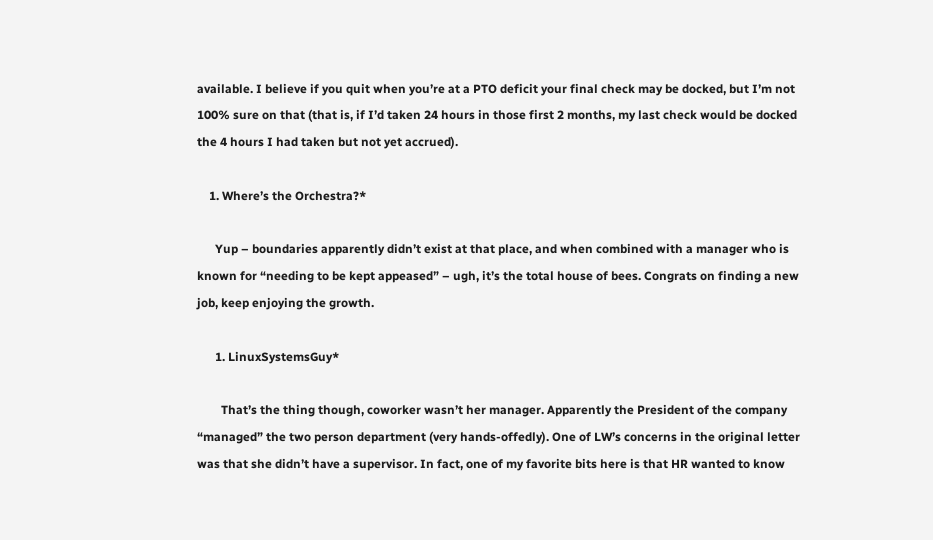available. I believe if you quit when you’re at a PTO deficit your final check may be docked, but I’m not 100% sure on that (that is, if I’d taken 24 hours in those first 2 months, my last check would be docked the 4 hours I had taken but not yet accrued).

    1. Where’s the Orchestra?*

      Yup – boundaries apparently didn’t exist at that place, and when combined with a manager who is known for “needing to be kept appeased” – ugh, it’s the total house of bees. Congrats on finding a new job, keep enjoying the growth.

      1. LinuxSystemsGuy*

        That’s the thing though, coworker wasn’t her manager. Apparently the President of the company “managed” the two person department (very hands-offedly). One of LW’s concerns in the original letter was that she didn’t have a supervisor. In fact, one of my favorite bits here is that HR wanted to know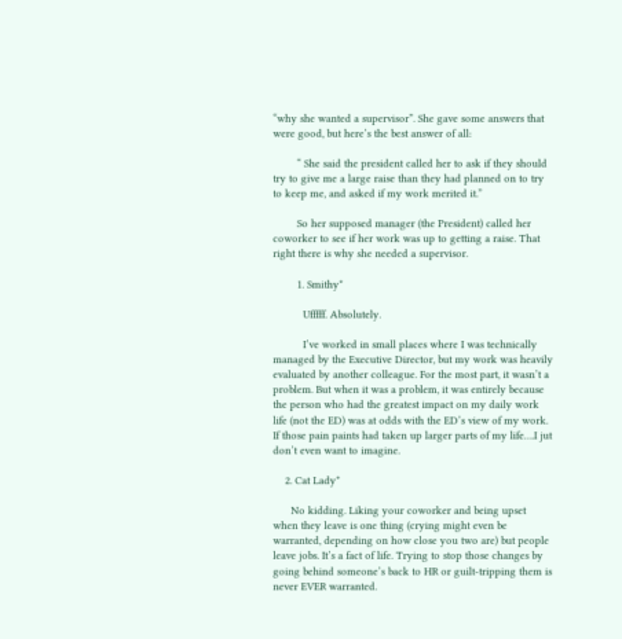“why she wanted a supervisor”. She gave some answers that were good, but here’s the best answer of all:

        “ She said the president called her to ask if they should try to give me a large raise than they had planned on to try to keep me, and asked if my work merited it.”

        So her supposed manager (the President) called her coworker to see if her work was up to getting a raise. That right there is why she needed a supervisor.

        1. Smithy*

          Ufffff. Absolutely.

          I’ve worked in small places where I was technically managed by the Executive Director, but my work was heavily evaluated by another colleague. For the most part, it wasn’t a problem. But when it was a problem, it was entirely because the person who had the greatest impact on my daily work life (not the ED) was at odds with the ED’s view of my work. If those pain paints had taken up larger parts of my life….I jut don’t even want to imagine.

    2. Cat Lady*

      No kidding. Liking your coworker and being upset when they leave is one thing (crying might even be warranted, depending on how close you two are) but people leave jobs. It’s a fact of life. Trying to stop those changes by going behind someone’s back to HR or guilt-tripping them is never EVER warranted.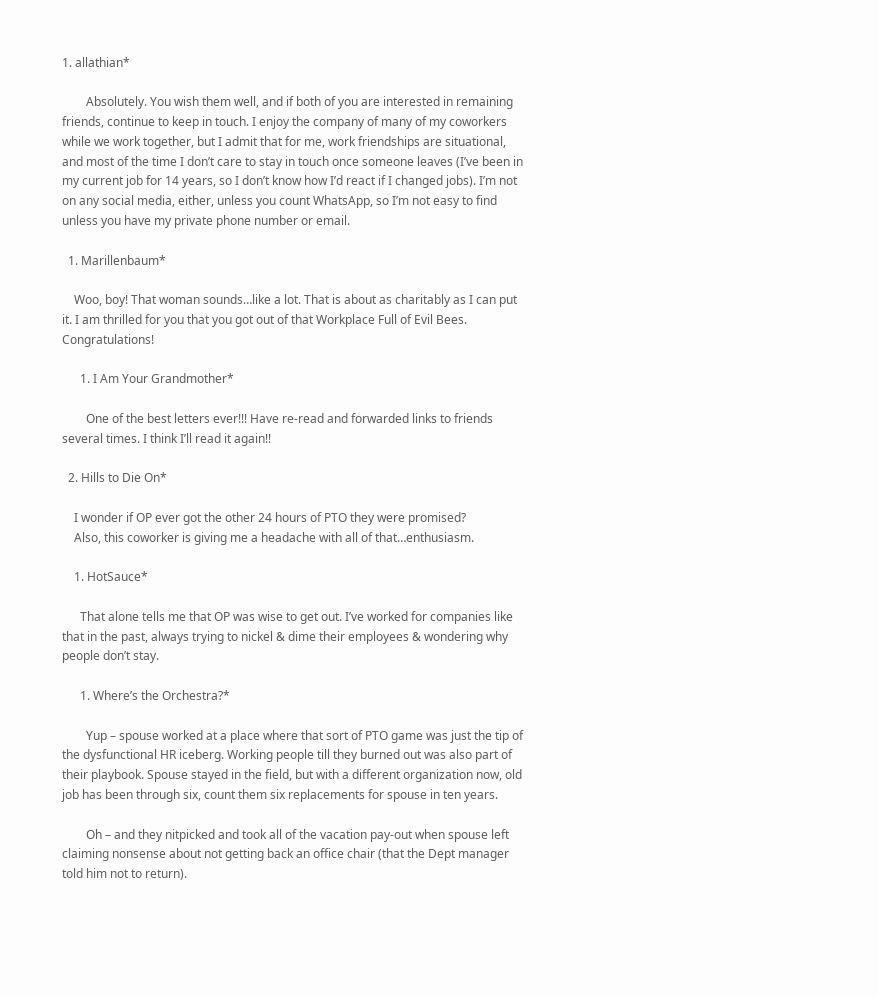1. allathian*

        Absolutely. You wish them well, and if both of you are interested in remaining friends, continue to keep in touch. I enjoy the company of many of my coworkers while we work together, but I admit that for me, work friendships are situational, and most of the time I don’t care to stay in touch once someone leaves (I’ve been in my current job for 14 years, so I don’t know how I’d react if I changed jobs). I’m not on any social media, either, unless you count WhatsApp, so I’m not easy to find unless you have my private phone number or email.

  1. Marillenbaum*

    Woo, boy! That woman sounds…like a lot. That is about as charitably as I can put it. I am thrilled for you that you got out of that Workplace Full of Evil Bees. Congratulations!

      1. I Am Your Grandmother*

        One of the best letters ever!!! Have re-read and forwarded links to friends several times. I think I’ll read it again!!

  2. Hills to Die On*

    I wonder if OP ever got the other 24 hours of PTO they were promised?
    Also, this coworker is giving me a headache with all of that…enthusiasm.

    1. HotSauce*

      That alone tells me that OP was wise to get out. I’ve worked for companies like that in the past, always trying to nickel & dime their employees & wondering why people don’t stay.

      1. Where’s the Orchestra?*

        Yup – spouse worked at a place where that sort of PTO game was just the tip of the dysfunctional HR iceberg. Working people till they burned out was also part of their playbook. Spouse stayed in the field, but with a different organization now, old job has been through six, count them six replacements for spouse in ten years.

        Oh – and they nitpicked and took all of the vacation pay-out when spouse left claiming nonsense about not getting back an office chair (that the Dept manager told him not to return).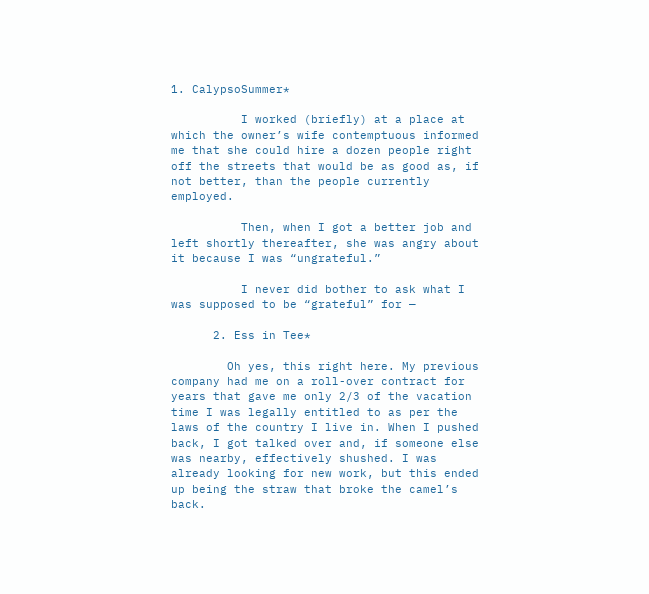1. CalypsoSummer*

          I worked (briefly) at a place at which the owner’s wife contemptuous informed me that she could hire a dozen people right off the streets that would be as good as, if not better, than the people currently employed.

          Then, when I got a better job and left shortly thereafter, she was angry about it because I was “ungrateful.”

          I never did bother to ask what I was supposed to be “grateful” for —

      2. Ess in Tee*

        Oh yes, this right here. My previous company had me on a roll-over contract for years that gave me only 2/3 of the vacation time I was legally entitled to as per the laws of the country I live in. When I pushed back, I got talked over and, if someone else was nearby, effectively shushed. I was already looking for new work, but this ended up being the straw that broke the camel’s back.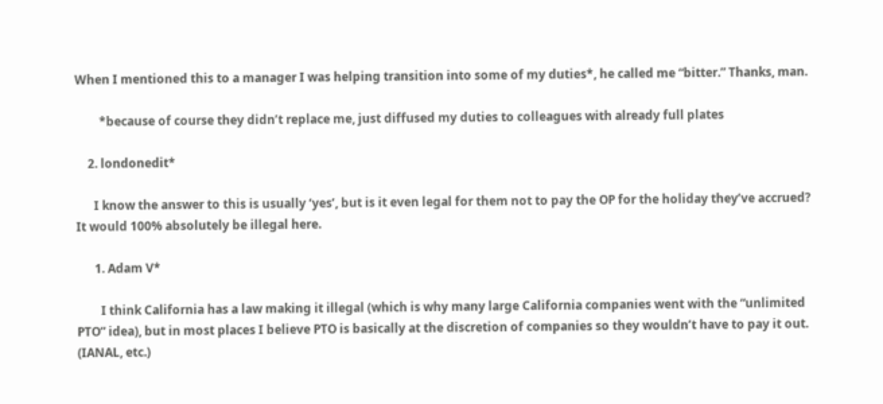When I mentioned this to a manager I was helping transition into some of my duties*, he called me “bitter.” Thanks, man.

        *because of course they didn’t replace me, just diffused my duties to colleagues with already full plates

    2. londonedit*

      I know the answer to this is usually ‘yes’, but is it even legal for them not to pay the OP for the holiday they’ve accrued? It would 100% absolutely be illegal here.

      1. Adam V*

        I think California has a law making it illegal (which is why many large California companies went with the “unlimited PTO” idea), but in most places I believe PTO is basically at the discretion of companies so they wouldn’t have to pay it out. (IANAL, etc.)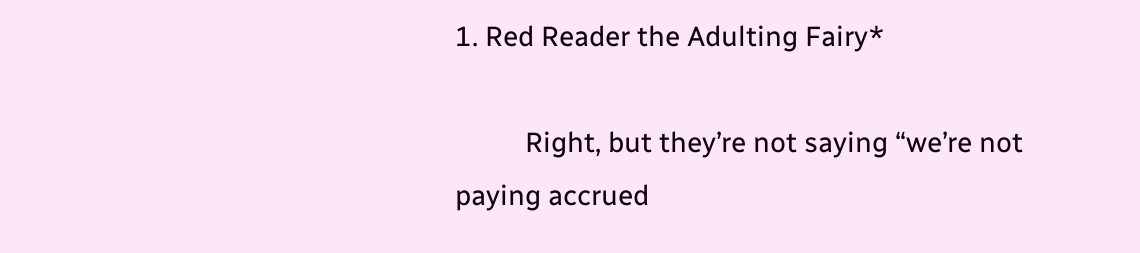1. Red Reader the Adulting Fairy*

          Right, but they’re not saying “we’re not paying accrued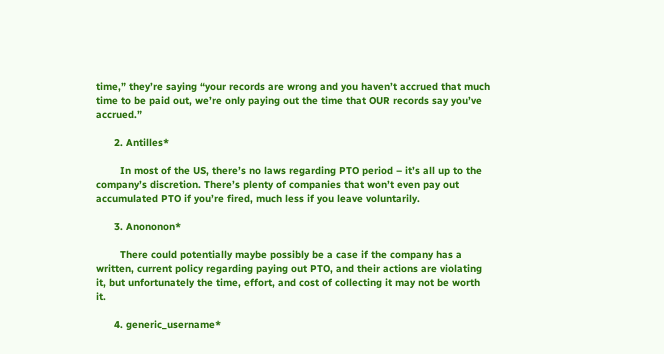time,” they’re saying “your records are wrong and you haven’t accrued that much time to be paid out, we’re only paying out the time that OUR records say you’ve accrued.”

      2. Antilles*

        In most of the US, there’s no laws regarding PTO period – it’s all up to the company’s discretion. There’s plenty of companies that won’t even pay out accumulated PTO if you’re fired, much less if you leave voluntarily.

      3. Anononon*

        There could potentially maybe possibly be a case if the company has a written, current policy regarding paying out PTO, and their actions are violating it, but unfortunately the time, effort, and cost of collecting it may not be worth it.

      4. generic_username*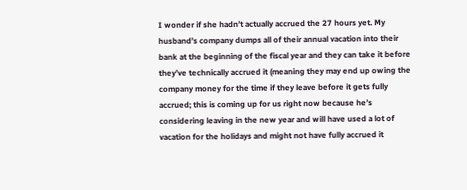I wonder if she hadn’t actually accrued the 27 hours yet. My husband’s company dumps all of their annual vacation into their bank at the beginning of the fiscal year and they can take it before they’ve technically accrued it (meaning they may end up owing the company money for the time if they leave before it gets fully accrued; this is coming up for us right now because he’s considering leaving in the new year and will have used a lot of vacation for the holidays and might not have fully accrued it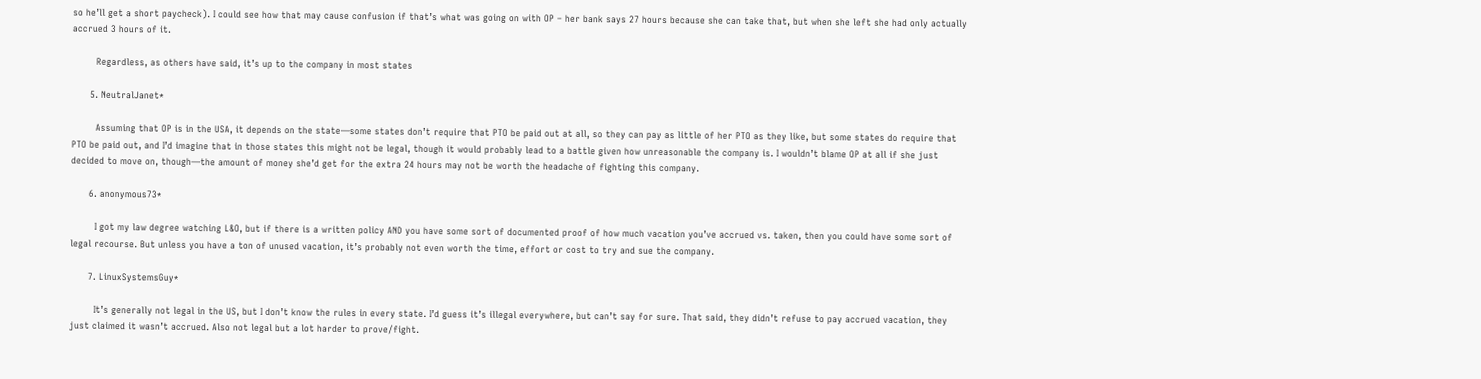so he’ll get a short paycheck). I could see how that may cause confusion if that’s what was going on with OP – her bank says 27 hours because she can take that, but when she left she had only actually accrued 3 hours of it.

        Regardless, as others have said, it’s up to the company in most states

      5. NeutralJanet*

        Assuming that OP is in the USA, it depends on the state—some states don’t require that PTO be paid out at all, so they can pay as little of her PTO as they like, but some states do require that PTO be paid out, and I’d imagine that in those states this might not be legal, though it would probably lead to a battle given how unreasonable the company is. I wouldn’t blame OP at all if she just decided to move on, though—the amount of money she’d get for the extra 24 hours may not be worth the headache of fighting this company.

      6. anonymous73*

        I got my law degree watching L&O, but if there is a written policy AND you have some sort of documented proof of how much vacation you’ve accrued vs. taken, then you could have some sort of legal recourse. But unless you have a ton of unused vacation, it’s probably not even worth the time, effort or cost to try and sue the company.

      7. LinuxSystemsGuy*

        It’s generally not legal in the US, but I don’t know the rules in every state. I’d guess it’s illegal everywhere, but can’t say for sure. That said, they didn’t refuse to pay accrued vacation, they just claimed it wasn’t accrued. Also not legal but a lot harder to prove/fight.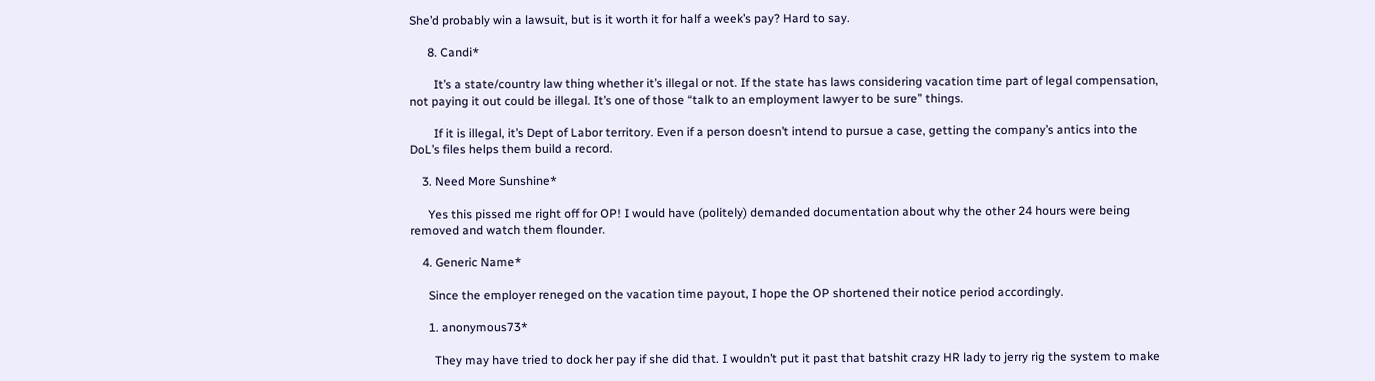She’d probably win a lawsuit, but is it worth it for half a week’s pay? Hard to say.

      8. Candi*

        It’s a state/country law thing whether it’s illegal or not. If the state has laws considering vacation time part of legal compensation, not paying it out could be illegal. It’s one of those “talk to an employment lawyer to be sure” things.

        If it is illegal, it’s Dept of Labor territory. Even if a person doesn’t intend to pursue a case, getting the company’s antics into the DoL’s files helps them build a record.

    3. Need More Sunshine*

      Yes this pissed me right off for OP! I would have (politely) demanded documentation about why the other 24 hours were being removed and watch them flounder.

    4. Generic Name*

      Since the employer reneged on the vacation time payout, I hope the OP shortened their notice period accordingly.

      1. anonymous73*

        They may have tried to dock her pay if she did that. I wouldn’t put it past that batshit crazy HR lady to jerry rig the system to make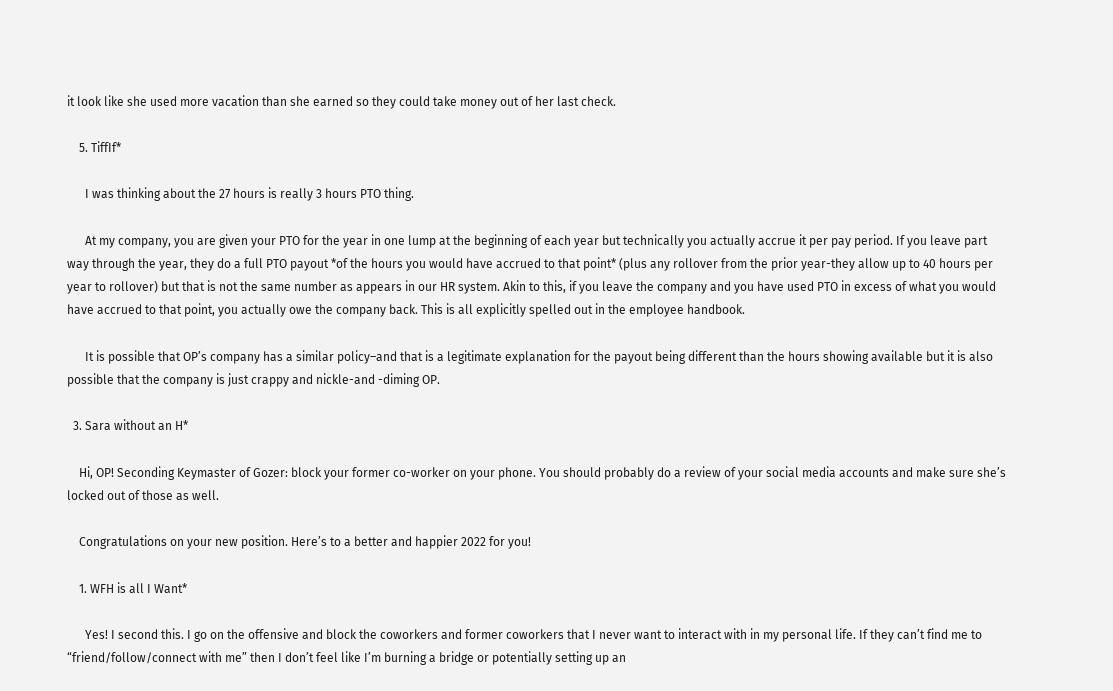it look like she used more vacation than she earned so they could take money out of her last check.

    5. TiffIf*

      I was thinking about the 27 hours is really 3 hours PTO thing.

      At my company, you are given your PTO for the year in one lump at the beginning of each year but technically you actually accrue it per pay period. If you leave part way through the year, they do a full PTO payout *of the hours you would have accrued to that point* (plus any rollover from the prior year-they allow up to 40 hours per year to rollover) but that is not the same number as appears in our HR system. Akin to this, if you leave the company and you have used PTO in excess of what you would have accrued to that point, you actually owe the company back. This is all explicitly spelled out in the employee handbook.

      It is possible that OP’s company has a similar policy–and that is a legitimate explanation for the payout being different than the hours showing available but it is also possible that the company is just crappy and nickle-and -diming OP.

  3. Sara without an H*

    Hi, OP! Seconding Keymaster of Gozer: block your former co-worker on your phone. You should probably do a review of your social media accounts and make sure she’s locked out of those as well.

    Congratulations on your new position. Here’s to a better and happier 2022 for you!

    1. WFH is all I Want*

      Yes! I second this. I go on the offensive and block the coworkers and former coworkers that I never want to interact with in my personal life. If they can’t find me to “friend/follow/connect with me” then I don’t feel like I’m burning a bridge or potentially setting up an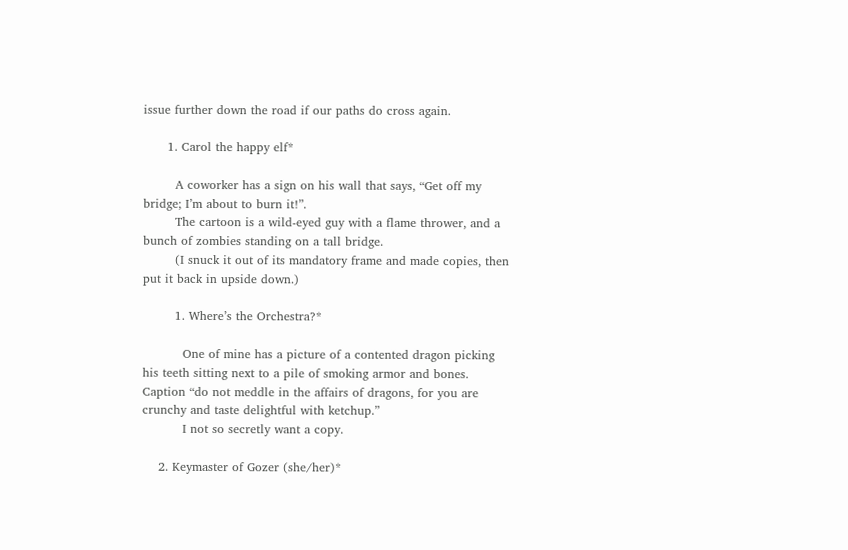issue further down the road if our paths do cross again.

      1. Carol the happy elf*

        A coworker has a sign on his wall that says, “Get off my bridge; I’m about to burn it!”.
        The cartoon is a wild-eyed guy with a flame thrower, and a bunch of zombies standing on a tall bridge.
        (I snuck it out of its mandatory frame and made copies, then put it back in upside down.)

        1. Where’s the Orchestra?*

          One of mine has a picture of a contented dragon picking his teeth sitting next to a pile of smoking armor and bones. Caption “do not meddle in the affairs of dragons, for you are crunchy and taste delightful with ketchup.”
          I not so secretly want a copy.

    2. Keymaster of Gozer (she/her)*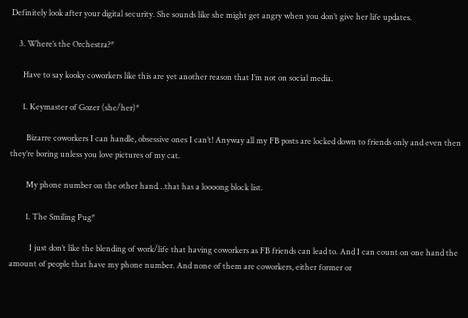Definitely look after your digital security. She sounds like she might get angry when you don’t give her life updates.

    3. Where’s the Orchestra?*

      Have to say kooky coworkers like this are yet another reason that I’m not on social media.

      1. Keymaster of Gozer (she/her)*

        Bizarre coworkers I can handle, obsessive ones I can’t! Anyway all my FB posts are locked down to friends only and even then they’re boring unless you love pictures of my cat.

        My phone number on the other hand…that has a loooong block list.

        1. The Smiling Pug*

          I just don’t like the blending of work/life that having coworkers as FB friends can lead to. And I can count on one hand the amount of people that have my phone number. And none of them are coworkers, either former or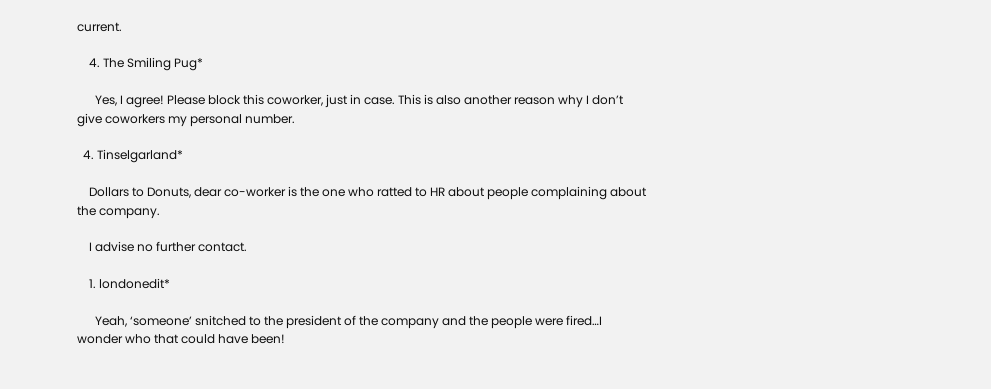current.

    4. The Smiling Pug*

      Yes, I agree! Please block this coworker, just in case. This is also another reason why I don’t give coworkers my personal number.

  4. Tinselgarland*

    Dollars to Donuts, dear co-worker is the one who ratted to HR about people complaining about the company.

    I advise no further contact.

    1. londonedit*

      Yeah, ‘someone’ snitched to the president of the company and the people were fired…I wonder who that could have been!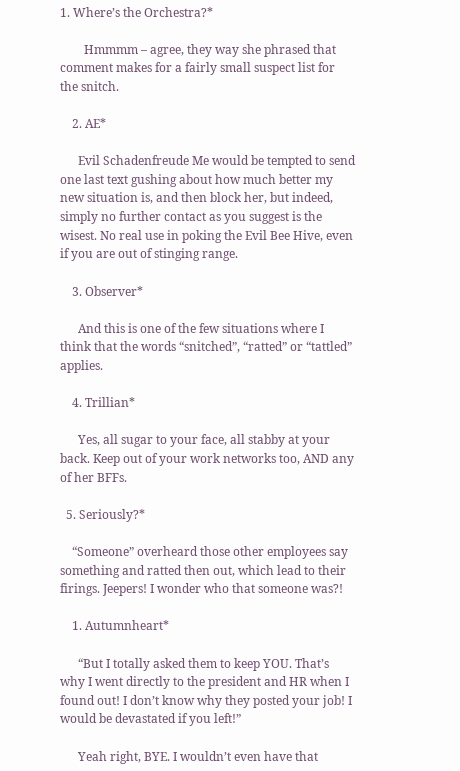1. Where’s the Orchestra?*

        Hmmmm – agree, they way she phrased that comment makes for a fairly small suspect list for the snitch.

    2. AE*

      Evil Schadenfreude Me would be tempted to send one last text gushing about how much better my new situation is, and then block her, but indeed, simply no further contact as you suggest is the wisest. No real use in poking the Evil Bee Hive, even if you are out of stinging range.

    3. Observer*

      And this is one of the few situations where I think that the words “snitched”, “ratted” or “tattled” applies.

    4. Trillian*

      Yes, all sugar to your face, all stabby at your back. Keep out of your work networks too, AND any of her BFFs.

  5. Seriously?*

    “Someone” overheard those other employees say something and ratted then out, which lead to their firings. Jeepers! I wonder who that someone was?!

    1. Autumnheart*

      “But I totally asked them to keep YOU. That’s why I went directly to the president and HR when I found out! I don’t know why they posted your job! I would be devastated if you left!”

      Yeah right, BYE. I wouldn’t even have that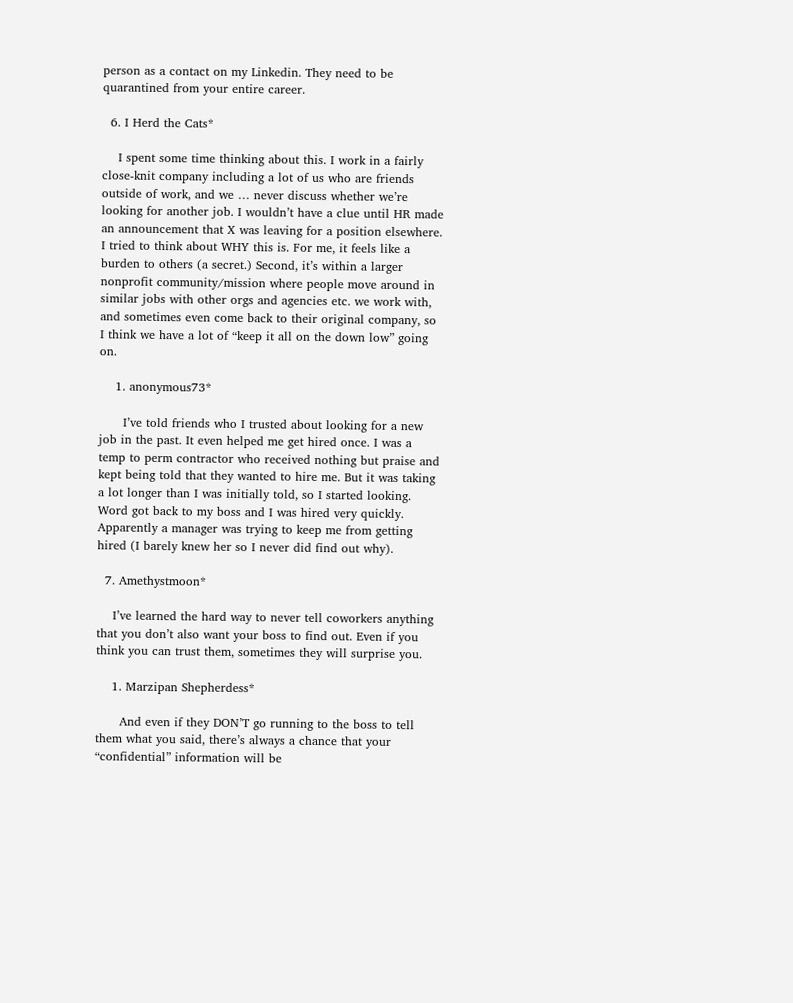person as a contact on my Linkedin. They need to be quarantined from your entire career.

  6. I Herd the Cats*

    I spent some time thinking about this. I work in a fairly close-knit company including a lot of us who are friends outside of work, and we … never discuss whether we’re looking for another job. I wouldn’t have a clue until HR made an announcement that X was leaving for a position elsewhere. I tried to think about WHY this is. For me, it feels like a burden to others (a secret.) Second, it’s within a larger nonprofit community/mission where people move around in similar jobs with other orgs and agencies etc. we work with, and sometimes even come back to their original company, so I think we have a lot of “keep it all on the down low” going on.

    1. anonymous73*

      I’ve told friends who I trusted about looking for a new job in the past. It even helped me get hired once. I was a temp to perm contractor who received nothing but praise and kept being told that they wanted to hire me. But it was taking a lot longer than I was initially told, so I started looking. Word got back to my boss and I was hired very quickly. Apparently a manager was trying to keep me from getting hired (I barely knew her so I never did find out why).

  7. Amethystmoon*

    I’ve learned the hard way to never tell coworkers anything that you don’t also want your boss to find out. Even if you think you can trust them, sometimes they will surprise you.

    1. Marzipan Shepherdess*

      And even if they DON’T go running to the boss to tell them what you said, there’s always a chance that your “confidential” information will be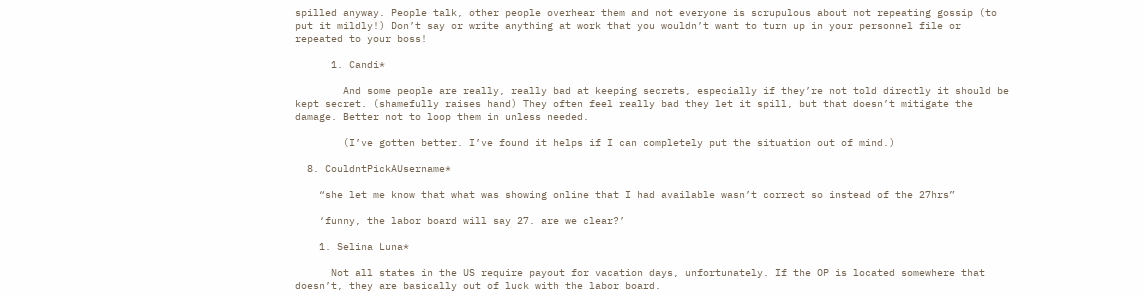spilled anyway. People talk, other people overhear them and not everyone is scrupulous about not repeating gossip (to put it mildly!) Don’t say or write anything at work that you wouldn’t want to turn up in your personnel file or repeated to your boss!

      1. Candi*

        And some people are really, really bad at keeping secrets, especially if they’re not told directly it should be kept secret. (shamefully raises hand) They often feel really bad they let it spill, but that doesn’t mitigate the damage. Better not to loop them in unless needed.

        (I’ve gotten better. I’ve found it helps if I can completely put the situation out of mind.)

  8. CouldntPickAUsername*

    “she let me know that what was showing online that I had available wasn’t correct so instead of the 27hrs”

    ‘funny, the labor board will say 27. are we clear?’

    1. Selina Luna*

      Not all states in the US require payout for vacation days, unfortunately. If the OP is located somewhere that doesn’t, they are basically out of luck with the labor board.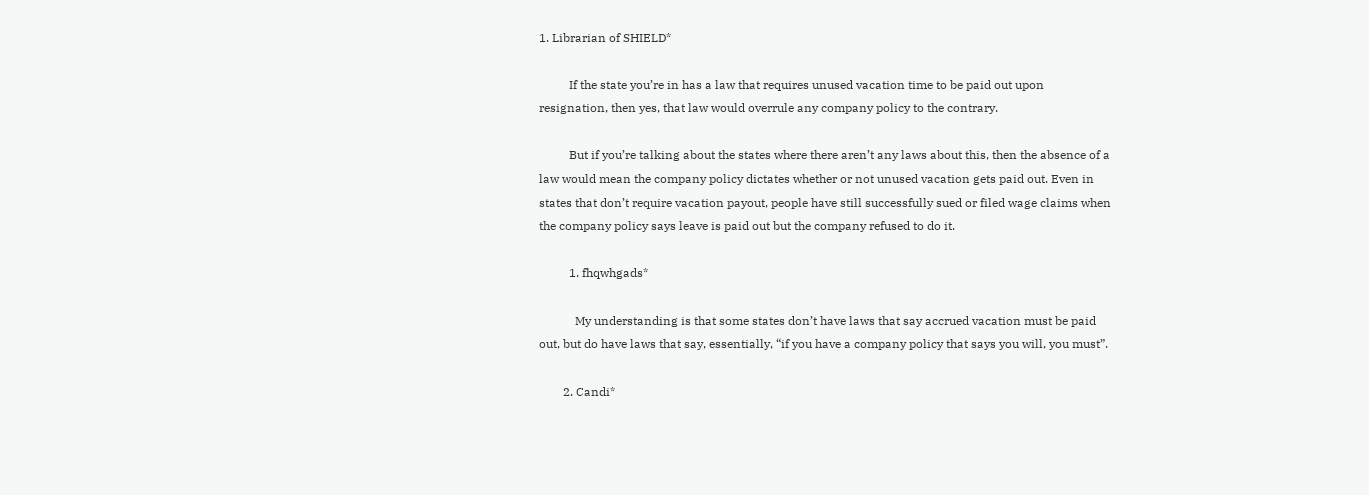1. Librarian of SHIELD*

          If the state you’re in has a law that requires unused vacation time to be paid out upon resignation, then yes, that law would overrule any company policy to the contrary.

          But if you’re talking about the states where there aren’t any laws about this, then the absence of a law would mean the company policy dictates whether or not unused vacation gets paid out. Even in states that don’t require vacation payout, people have still successfully sued or filed wage claims when the company policy says leave is paid out but the company refused to do it.

          1. fhqwhgads*

            My understanding is that some states don’t have laws that say accrued vacation must be paid out, but do have laws that say, essentially, “if you have a company policy that says you will, you must”.

        2. Candi*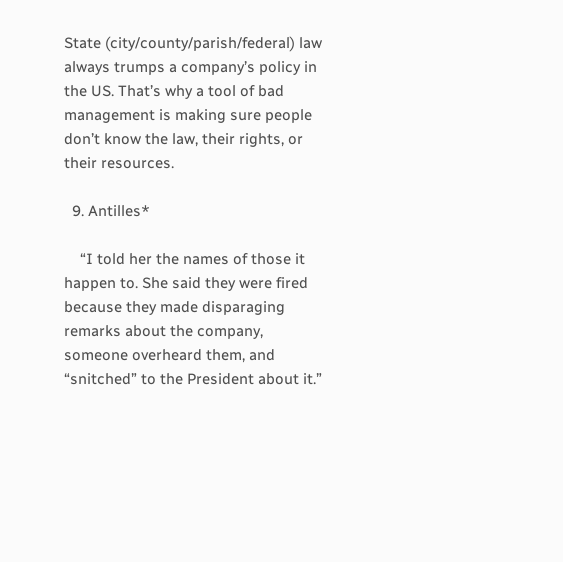State (city/county/parish/federal) law always trumps a company’s policy in the US. That’s why a tool of bad management is making sure people don’t know the law, their rights, or their resources.

  9. Antilles*

    “I told her the names of those it happen to. She said they were fired because they made disparaging remarks about the company, someone overheard them, and “snitched” to the President about it.”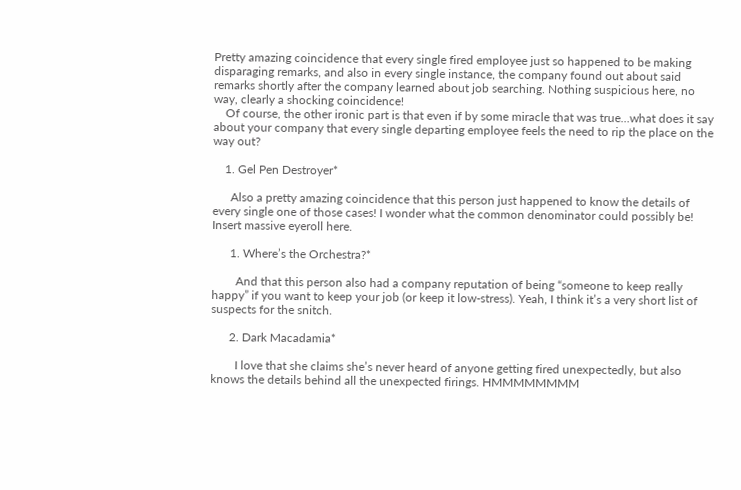Pretty amazing coincidence that every single fired employee just so happened to be making disparaging remarks, and also in every single instance, the company found out about said remarks shortly after the company learned about job searching. Nothing suspicious here, no way, clearly a shocking coincidence!
    Of course, the other ironic part is that even if by some miracle that was true…what does it say about your company that every single departing employee feels the need to rip the place on the way out?

    1. Gel Pen Destroyer*

      Also a pretty amazing coincidence that this person just happened to know the details of every single one of those cases! I wonder what the common denominator could possibly be! Insert massive eyeroll here.

      1. Where’s the Orchestra?*

        And that this person also had a company reputation of being “someone to keep really happy” if you want to keep your job (or keep it low-stress). Yeah, I think it’s a very short list of suspects for the snitch.

      2. Dark Macadamia*

        I love that she claims she’s never heard of anyone getting fired unexpectedly, but also knows the details behind all the unexpected firings. HMMMMMMMM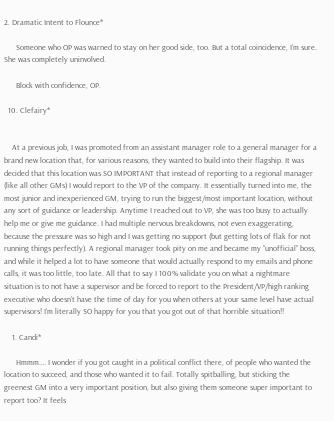2. Dramatic Intent to Flounce*

      Someone who OP was warned to stay on her good side, too. But a total coincidence, I’m sure. She was completely uninvolved.

      Block with confidence, OP.

  10. Clefairy*


    At a previous job, I was promoted from an assistant manager role to a general manager for a brand new location that, for various reasons, they wanted to build into their flagship. It was decided that this location was SO IMPORTANT that instead of reporting to a regional manager (like all other GMs) I would report to the VP of the company. It essentially turned into me, the most junior and inexperienced GM, trying to run the biggest/most important location, without any sort of guidance or leadership. Anytime I reached out to VP, she was too busy to actually help me or give me guidance. I had multiple nervous breakdowns, not even exaggerating, because the pressure was so high and I was getting no support (but getting lots of flak for not running things perfectly). A regional manager took pity on me and became my “unofficial” boss, and while it helped a lot to have someone that would actually respond to my emails and phone calls, it was too little, too late. All that to say I 100% validate you on what a nightmare situation is to not have a supervisor and be forced to report to the President/VP/high ranking executive who doesn’t have the time of day for you when others at your same level have actual supervisors! I’m literally SO happy for you that you got out of that horrible situation!!

    1. Candi*

      Hmmm…. I wonder if you got caught in a political conflict there, of people who wanted the location to succeed, and those who wanted it to fail. Totally spitballing, but sticking the greenest GM into a very important position, but also giving them someone super important to report too? It feels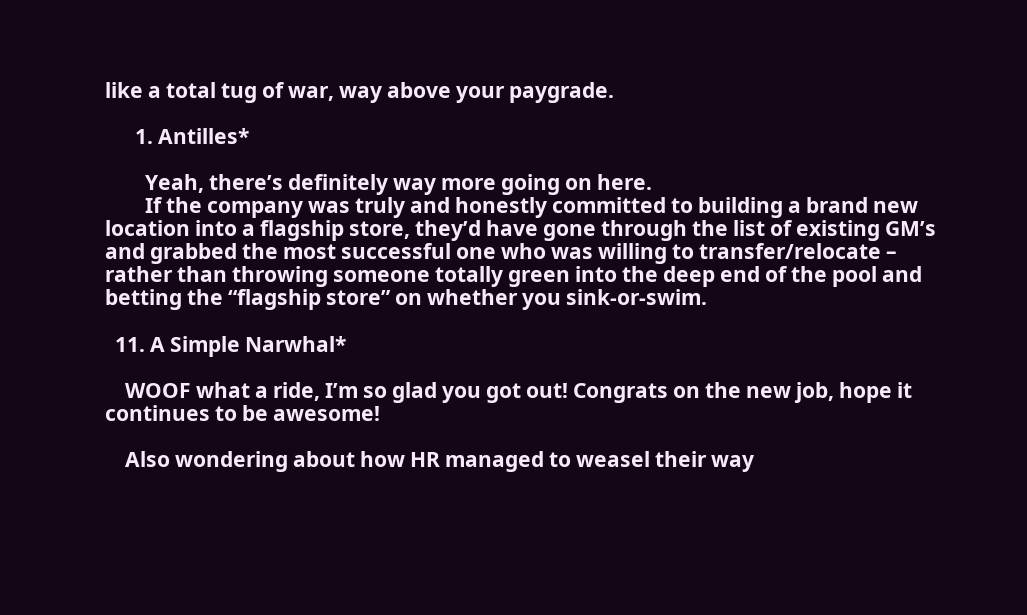like a total tug of war, way above your paygrade.

      1. Antilles*

        Yeah, there’s definitely way more going on here.
        If the company was truly and honestly committed to building a brand new location into a flagship store, they’d have gone through the list of existing GM’s and grabbed the most successful one who was willing to transfer/relocate – rather than throwing someone totally green into the deep end of the pool and betting the “flagship store” on whether you sink-or-swim.

  11. A Simple Narwhal*

    WOOF what a ride, I’m so glad you got out! Congrats on the new job, hope it continues to be awesome!

    Also wondering about how HR managed to weasel their way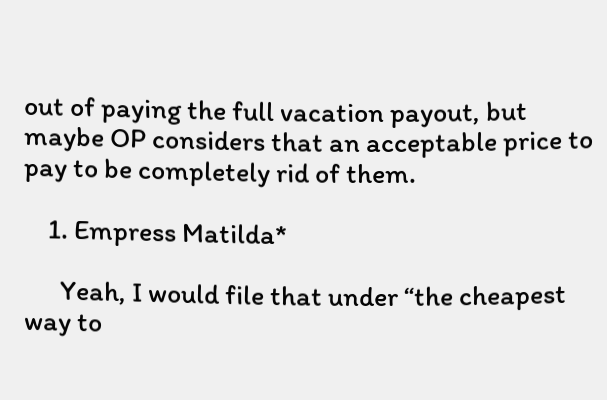out of paying the full vacation payout, but maybe OP considers that an acceptable price to pay to be completely rid of them.

    1. Empress Matilda*

      Yeah, I would file that under “the cheapest way to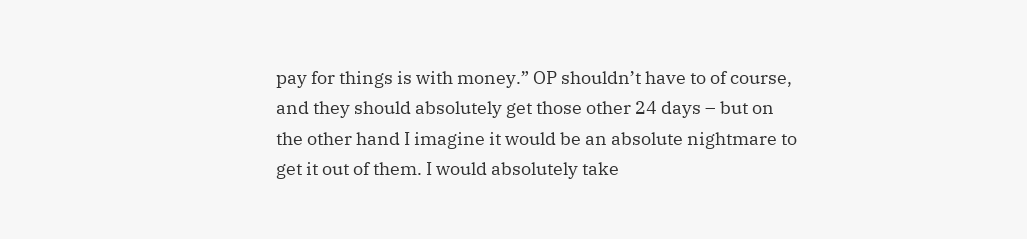pay for things is with money.” OP shouldn’t have to of course, and they should absolutely get those other 24 days – but on the other hand I imagine it would be an absolute nightmare to get it out of them. I would absolutely take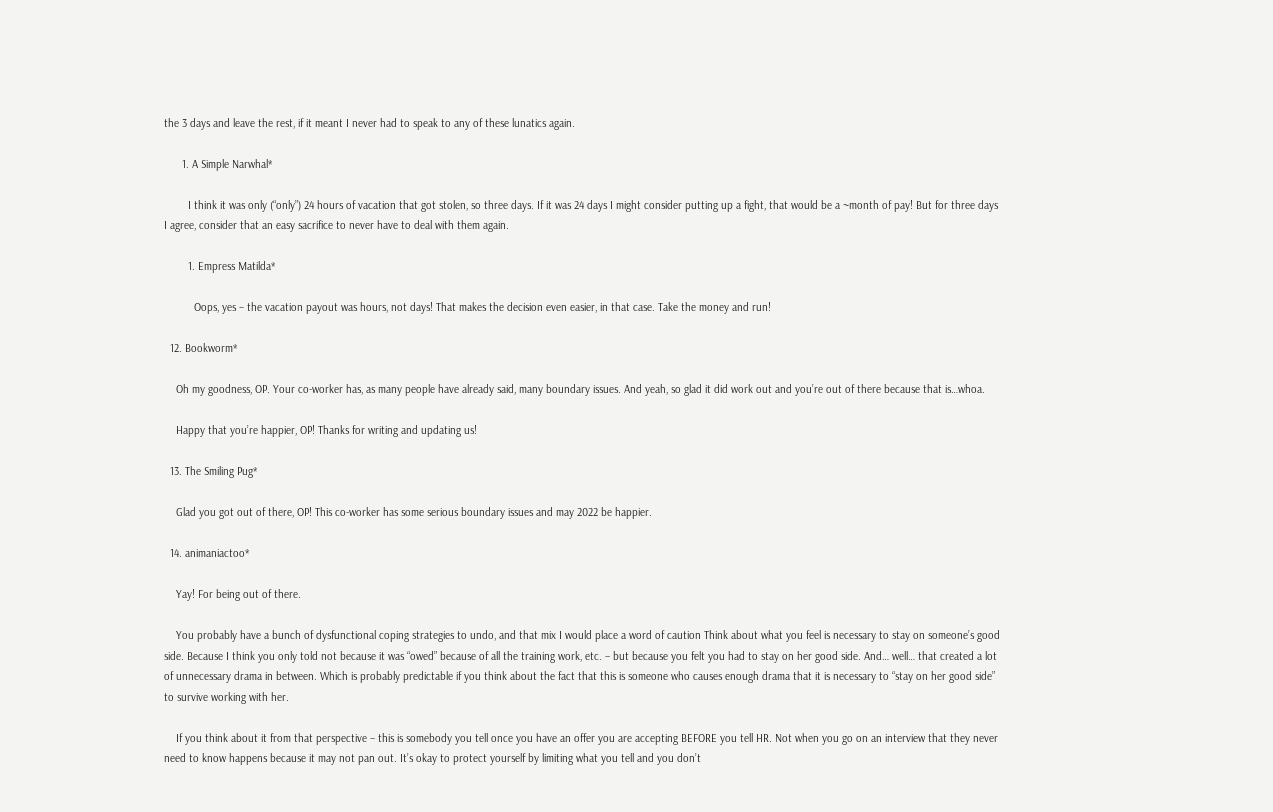the 3 days and leave the rest, if it meant I never had to speak to any of these lunatics again.

      1. A Simple Narwhal*

        I think it was only (“only”) 24 hours of vacation that got stolen, so three days. If it was 24 days I might consider putting up a fight, that would be a ~month of pay! But for three days I agree, consider that an easy sacrifice to never have to deal with them again.

        1. Empress Matilda*

          Oops, yes – the vacation payout was hours, not days! That makes the decision even easier, in that case. Take the money and run!

  12. Bookworm*

    Oh my goodness, OP. Your co-worker has, as many people have already said, many boundary issues. And yeah, so glad it did work out and you’re out of there because that is…whoa.

    Happy that you’re happier, OP! Thanks for writing and updating us!

  13. The Smiling Pug*

    Glad you got out of there, OP! This co-worker has some serious boundary issues and may 2022 be happier.

  14. animaniactoo*

    Yay! For being out of there.

    You probably have a bunch of dysfunctional coping strategies to undo, and that mix I would place a word of caution Think about what you feel is necessary to stay on someone’s good side. Because I think you only told not because it was “owed” because of all the training work, etc. – but because you felt you had to stay on her good side. And… well… that created a lot of unnecessary drama in between. Which is probably predictable if you think about the fact that this is someone who causes enough drama that it is necessary to “stay on her good side” to survive working with her.

    If you think about it from that perspective – this is somebody you tell once you have an offer you are accepting BEFORE you tell HR. Not when you go on an interview that they never need to know happens because it may not pan out. It’s okay to protect yourself by limiting what you tell and you don’t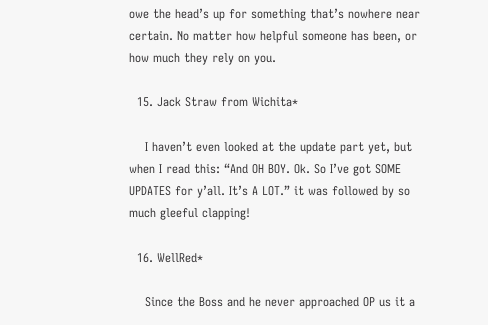owe the head’s up for something that’s nowhere near certain. No matter how helpful someone has been, or how much they rely on you.

  15. Jack Straw from Wichita*

    I haven’t even looked at the update part yet, but when I read this: “And OH BOY. Ok. So I’ve got SOME UPDATES for y’all. It’s A LOT.” it was followed by so much gleeful clapping!

  16. WellRed*

    Since the Boss and he never approached OP us it a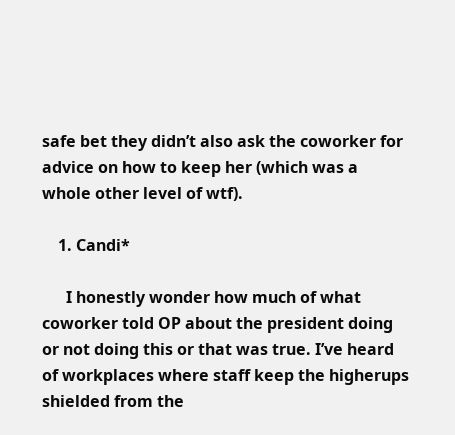safe bet they didn’t also ask the coworker for advice on how to keep her (which was a whole other level of wtf).

    1. Candi*

      I honestly wonder how much of what coworker told OP about the president doing or not doing this or that was true. I’ve heard of workplaces where staff keep the higherups shielded from the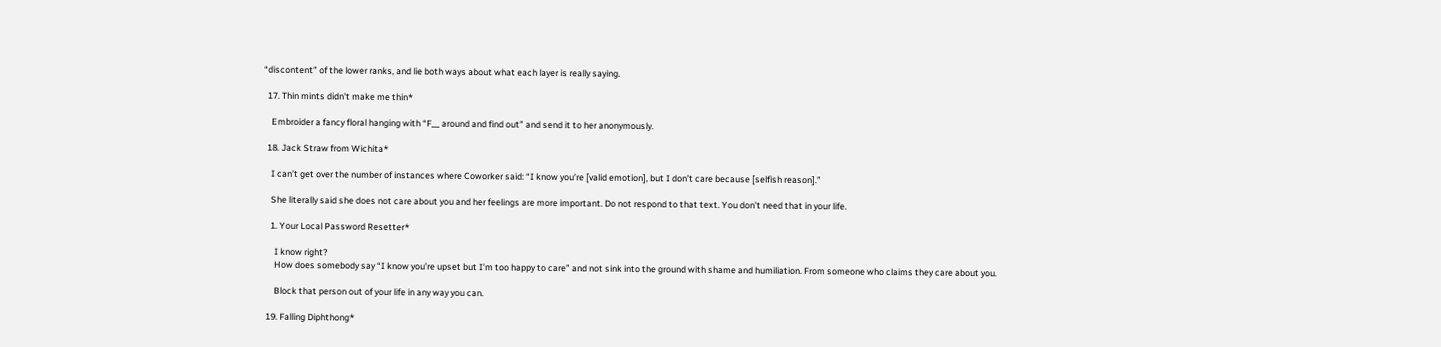“discontent” of the lower ranks, and lie both ways about what each layer is really saying.

  17. Thin mints didn't make me thin*

    Embroider a fancy floral hanging with “F__ around and find out” and send it to her anonymously.

  18. Jack Straw from Wichita*

    I can’t get over the number of instances where Coworker said: “I know you’re [valid emotion], but I don’t care because [selfish reason].”

    She literally said she does not care about you and her feelings are more important. Do not respond to that text. You don’t need that in your life.

    1. Your Local Password Resetter*

      I know right?
      How does somebody say “I know you’re upset but I’m too happy to care” and not sink into the ground with shame and humiliation. From someone who claims they care about you.

      Block that person out of your life in any way you can.

  19. Falling Diphthong*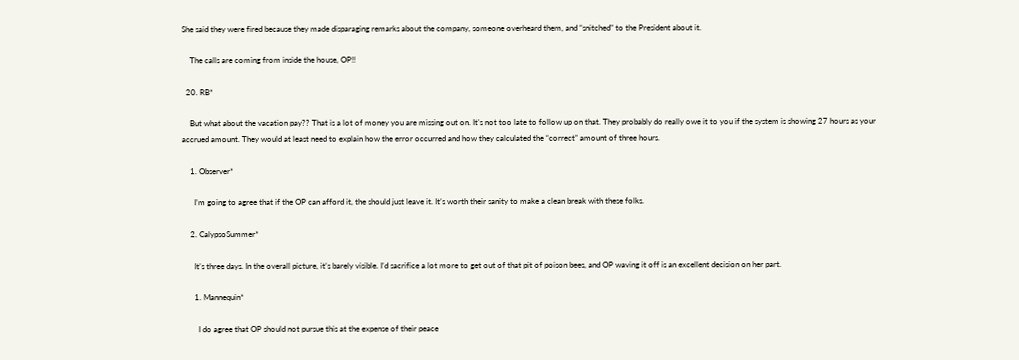She said they were fired because they made disparaging remarks about the company, someone overheard them, and “snitched” to the President about it.

    The calls are coming from inside the house, OP!!

  20. RB*

    But what about the vacation pay?? That is a lot of money you are missing out on. It’s not too late to follow up on that. They probably do really owe it to you if the system is showing 27 hours as your accrued amount. They would at least need to explain how the error occurred and how they calculated the “correct” amount of three hours.

    1. Observer*

      I’m going to agree that if the OP can afford it, the should just leave it. It’s worth their sanity to make a clean break with these folks.

    2. CalypsoSummer*

      It’s three days. In the overall picture, it’s barely visible. I’d sacrifice a lot more to get out of that pit of poison bees, and OP waving it off is an excellent decision on her part.

      1. Mannequin*

        I do agree that OP should not pursue this at the expense of their peace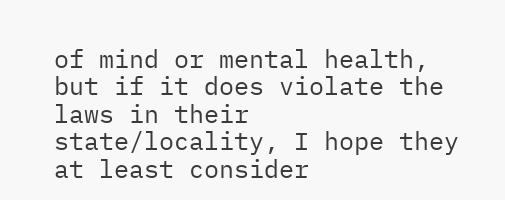of mind or mental health, but if it does violate the laws in their state/locality, I hope they at least consider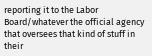reporting it to the Labor Board/whatever the official agency that oversees that kind of stuff in their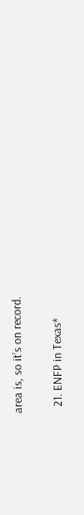area is, so it’s on record.

  21. ENFP in Texas*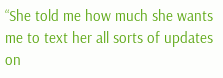“She told me how much she wants me to text her all sorts of updates on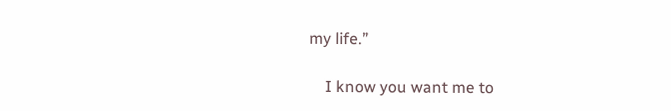my life.”

    I know you want me to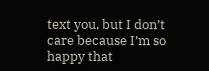text you, but I don’t care because I’m so happy that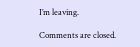I’m leaving.

Comments are closed.